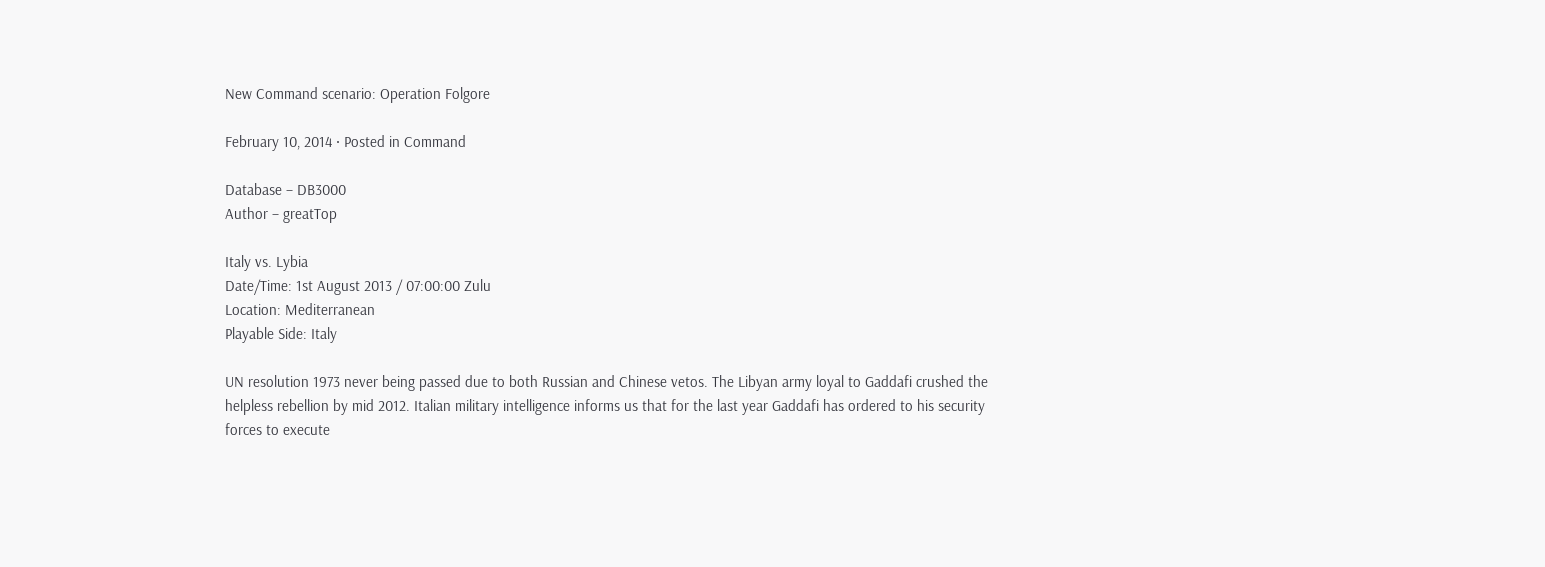New Command scenario: Operation Folgore

February 10, 2014 · Posted in Command

Database – DB3000
Author – greatTop

Italy vs. Lybia
Date/Time: 1st August 2013 / 07:00:00 Zulu
Location: Mediterranean
Playable Side: Italy

UN resolution 1973 never being passed due to both Russian and Chinese vetos. The Libyan army loyal to Gaddafi crushed the helpless rebellion by mid 2012. Italian military intelligence informs us that for the last year Gaddafi has ordered to his security forces to execute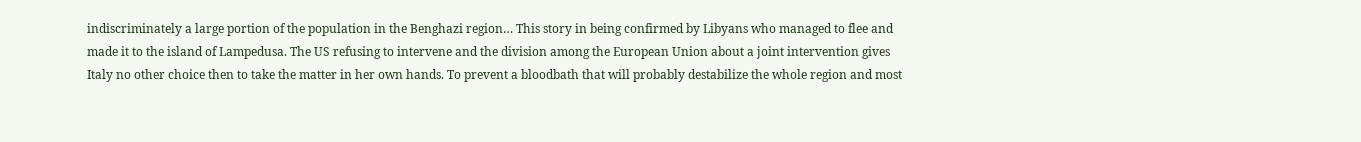indiscriminately a large portion of the population in the Benghazi region… This story in being confirmed by Libyans who managed to flee and made it to the island of Lampedusa. The US refusing to intervene and the division among the European Union about a joint intervention gives Italy no other choice then to take the matter in her own hands. To prevent a bloodbath that will probably destabilize the whole region and most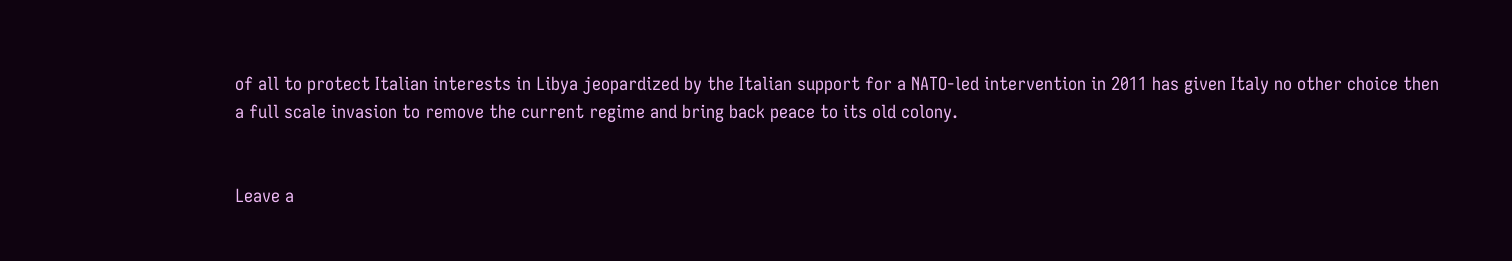of all to protect Italian interests in Libya jeopardized by the Italian support for a NATO-led intervention in 2011 has given Italy no other choice then a full scale invasion to remove the current regime and bring back peace to its old colony.


Leave a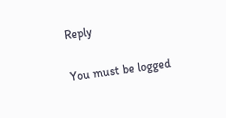Reply

You must be logged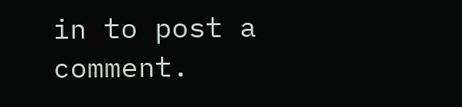in to post a comment.